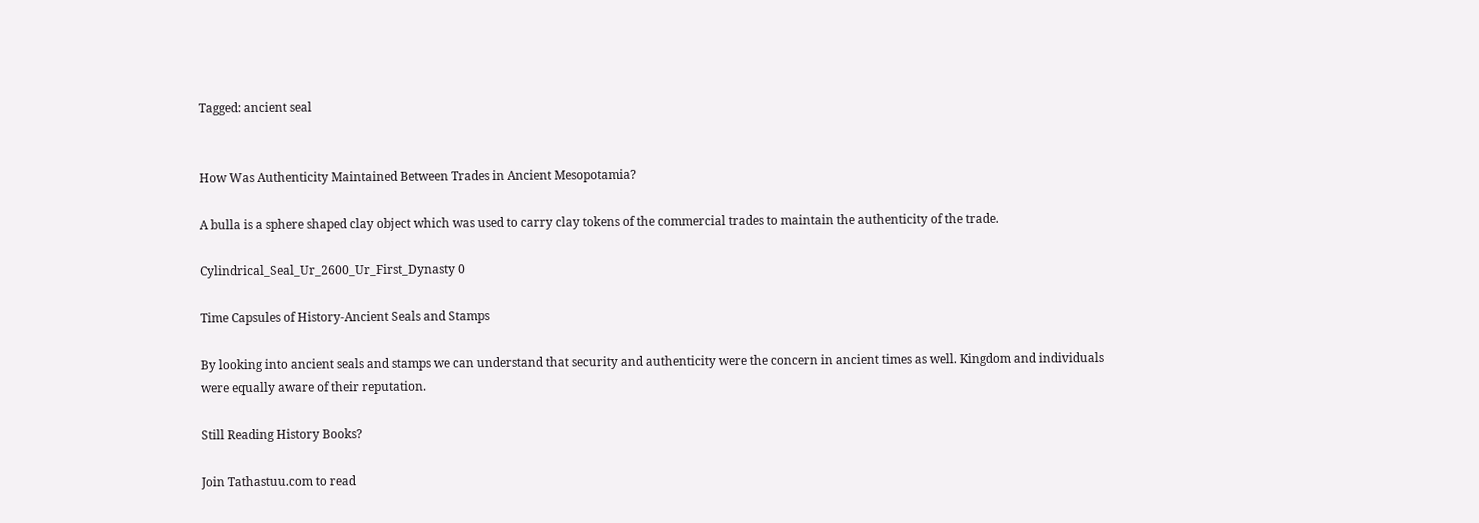Tagged: ancient seal


How Was Authenticity Maintained Between Trades in Ancient Mesopotamia?

A bulla is a sphere shaped clay object which was used to carry clay tokens of the commercial trades to maintain the authenticity of the trade.

Cylindrical_Seal_Ur_2600_Ur_First_Dynasty 0

Time Capsules of History-Ancient Seals and Stamps

By looking into ancient seals and stamps we can understand that security and authenticity were the concern in ancient times as well. Kingdom and individuals were equally aware of their reputation.

Still Reading History Books?

Join Tathastuu.com to read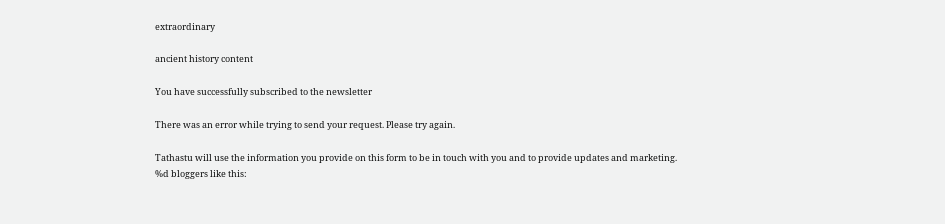extraordinary

ancient history content

You have successfully subscribed to the newsletter

There was an error while trying to send your request. Please try again.

Tathastu will use the information you provide on this form to be in touch with you and to provide updates and marketing.
%d bloggers like this: